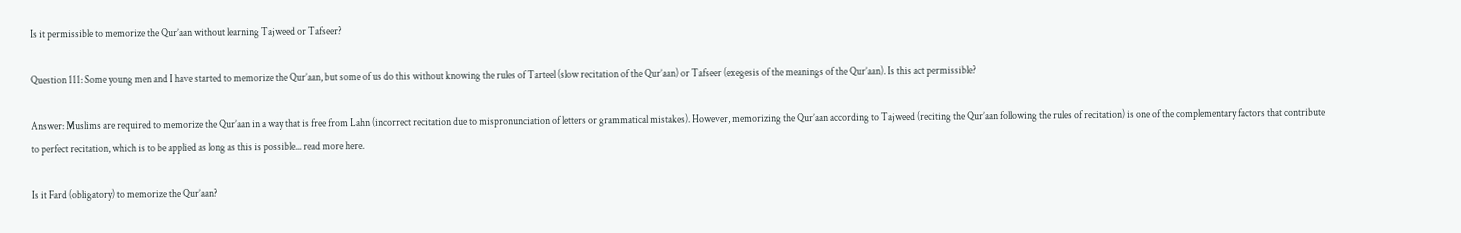Is it permissible to memorize the Qur’aan without learning Tajweed or Tafseer?

Question 111: Some young men and I have started to memorize the Qur’aan, but some of us do this without knowing the rules of Tarteel (slow recitation of the Qur’aan) or Tafseer (exegesis of the meanings of the Qur’aan). Is this act permissible?

Answer: Muslims are required to memorize the Qur’aan in a way that is free from Lahn (incorrect recitation due to mispronunciation of letters or grammatical mistakes). However, memorizing the Qur’aan according to Tajweed (reciting the Qur’aan following the rules of recitation) is one of the complementary factors that contribute to perfect recitation, which is to be applied as long as this is possible... read more here.

Is it Fard (obligatory) to memorize the Qur’aan?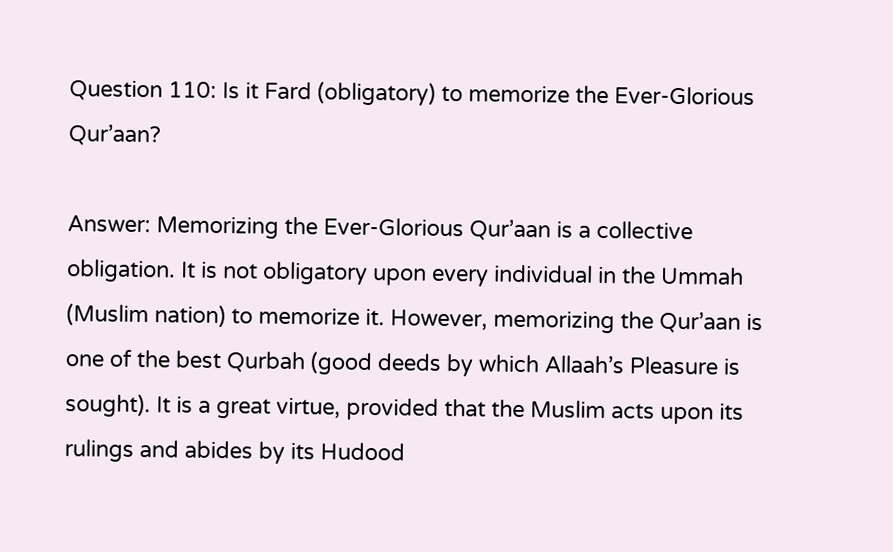Question 110: Is it Fard (obligatory) to memorize the Ever-Glorious Qur’aan?

Answer: Memorizing the Ever-Glorious Qur’aan is a collective obligation. It is not obligatory upon every individual in the Ummah (Muslim nation) to memorize it. However, memorizing the Qur’aan is one of the best Qurbah (good deeds by which Allaah’s Pleasure is sought). It is a great virtue, provided that the Muslim acts upon its rulings and abides by its Hudood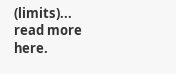(limits)... read more here.